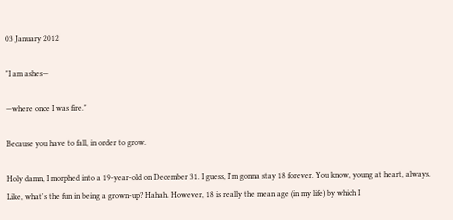03 January 2012

"I am ashes—

—where once I was fire."

Because you have to fall, in order to grow.

Holy damn, I morphed into a 19-year-old on December 31. I guess, I'm gonna stay 18 forever. You know, young at heart, always. Like, what's the fun in being a grown-up? Hahah. However, 18 is really the mean age (in my life) by which I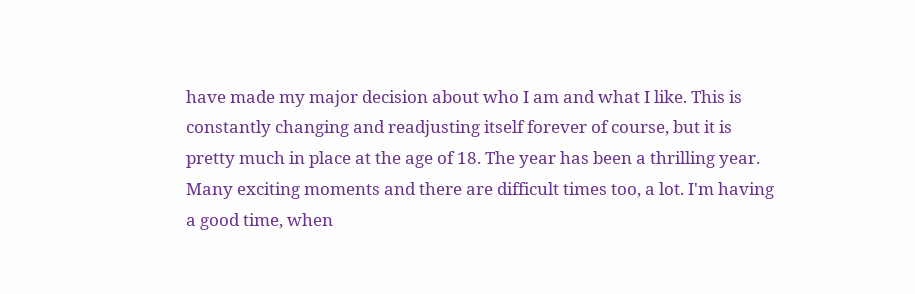have made my major decision about who I am and what I like. This is constantly changing and readjusting itself forever of course, but it is pretty much in place at the age of 18. The year has been a thrilling year.  Many exciting moments and there are difficult times too, a lot. I'm having a good time, when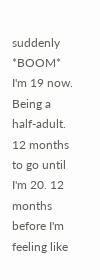suddenly *BOOM* I'm 19 now.
Being a half-adult. 12 months to go until I'm 20. 12 months before I'm feeling like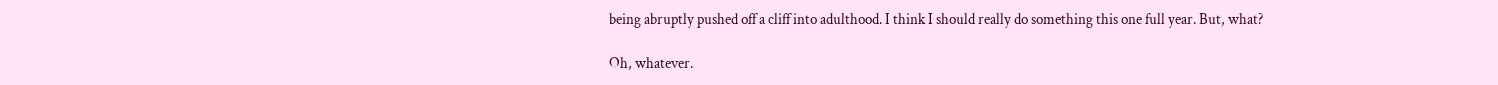being abruptly pushed off a cliff into adulthood. I think I should really do something this one full year. But, what?

Oh, whatever.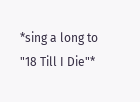*sing a long to "18 Till I Die"*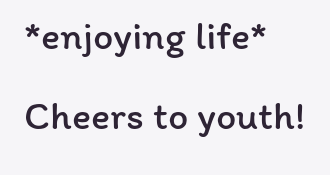*enjoying life*
Cheers to youth!